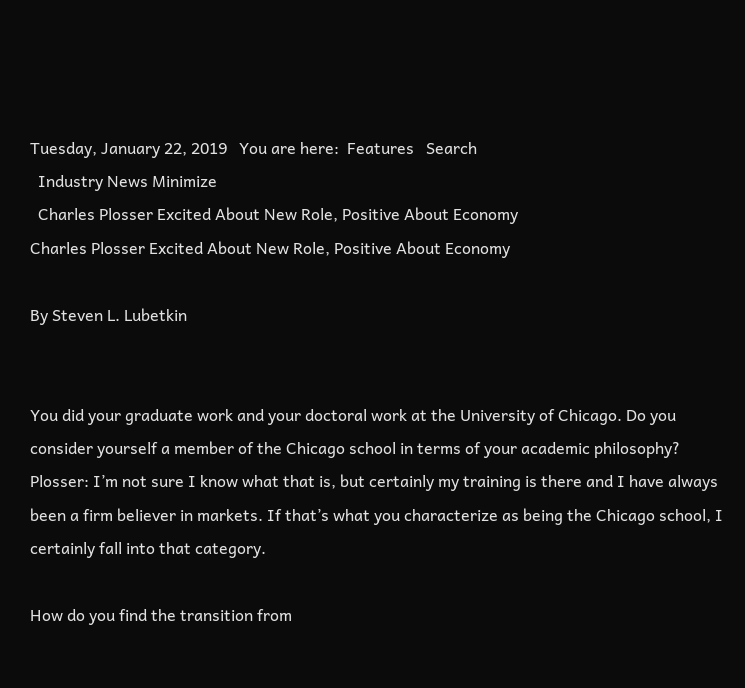Tuesday, January 22, 2019   You are here:  Features   Search
  Industry News Minimize
  Charles Plosser Excited About New Role, Positive About Economy
Charles Plosser Excited About New Role, Positive About Economy

By Steven L. Lubetkin


You did your graduate work and your doctoral work at the University of Chicago. Do you consider yourself a member of the Chicago school in terms of your academic philosophy?
Plosser: I’m not sure I know what that is, but certainly my training is there and I have always been a firm believer in markets. If that’s what you characterize as being the Chicago school, I certainly fall into that category.

How do you find the transition from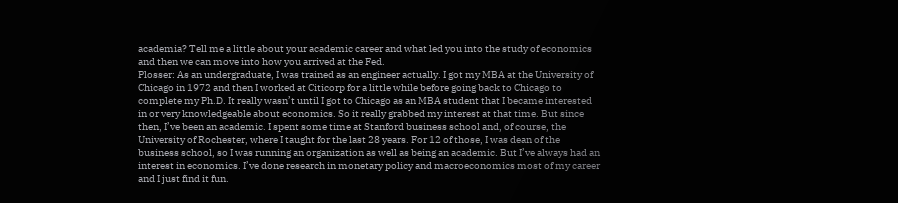academia? Tell me a little about your academic career and what led you into the study of economics and then we can move into how you arrived at the Fed.
Plosser: As an undergraduate, I was trained as an engineer actually. I got my MBA at the University of Chicago in 1972 and then I worked at Citicorp for a little while before going back to Chicago to complete my Ph.D. It really wasn’t until I got to Chicago as an MBA student that I became interested in or very knowledgeable about economics. So it really grabbed my interest at that time. But since then, I’ve been an academic. I spent some time at Stanford business school and, of course, the University of Rochester, where I taught for the last 28 years. For 12 of those, I was dean of the business school, so I was running an organization as well as being an academic. But I’ve always had an interest in economics. I’ve done research in monetary policy and macroeconomics most of my career and I just find it fun.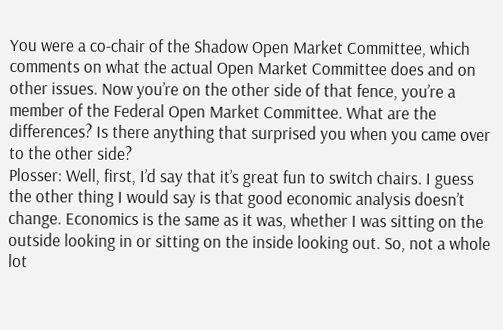You were a co-chair of the Shadow Open Market Committee, which comments on what the actual Open Market Committee does and on other issues. Now you’re on the other side of that fence, you’re a member of the Federal Open Market Committee. What are the differences? Is there anything that surprised you when you came over to the other side?
Plosser: Well, first, I’d say that it’s great fun to switch chairs. I guess the other thing I would say is that good economic analysis doesn’t change. Economics is the same as it was, whether I was sitting on the outside looking in or sitting on the inside looking out. So, not a whole lot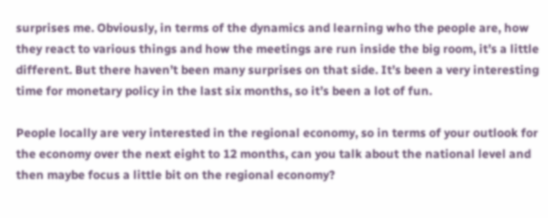surprises me. Obviously, in terms of the dynamics and learning who the people are, how they react to various things and how the meetings are run inside the big room, it’s a little different. But there haven’t been many surprises on that side. It’s been a very interesting time for monetary policy in the last six months, so it’s been a lot of fun.

People locally are very interested in the regional economy, so in terms of your outlook for the economy over the next eight to 12 months, can you talk about the national level and then maybe focus a little bit on the regional economy?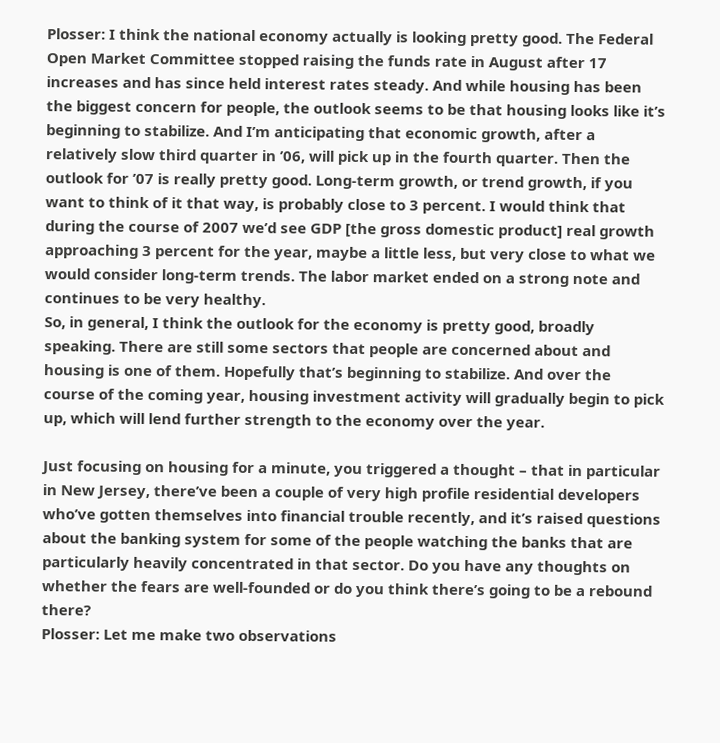Plosser: I think the national economy actually is looking pretty good. The Federal Open Market Committee stopped raising the funds rate in August after 17 increases and has since held interest rates steady. And while housing has been the biggest concern for people, the outlook seems to be that housing looks like it’s beginning to stabilize. And I’m anticipating that economic growth, after a relatively slow third quarter in ’06, will pick up in the fourth quarter. Then the outlook for ’07 is really pretty good. Long-term growth, or trend growth, if you want to think of it that way, is probably close to 3 percent. I would think that during the course of 2007 we’d see GDP [the gross domestic product] real growth approaching 3 percent for the year, maybe a little less, but very close to what we would consider long-term trends. The labor market ended on a strong note and continues to be very healthy.
So, in general, I think the outlook for the economy is pretty good, broadly speaking. There are still some sectors that people are concerned about and housing is one of them. Hopefully that’s beginning to stabilize. And over the course of the coming year, housing investment activity will gradually begin to pick up, which will lend further strength to the economy over the year.

Just focusing on housing for a minute, you triggered a thought – that in particular in New Jersey, there’ve been a couple of very high profile residential developers who’ve gotten themselves into financial trouble recently, and it’s raised questions about the banking system for some of the people watching the banks that are particularly heavily concentrated in that sector. Do you have any thoughts on whether the fears are well-founded or do you think there’s going to be a rebound there?
Plosser: Let me make two observations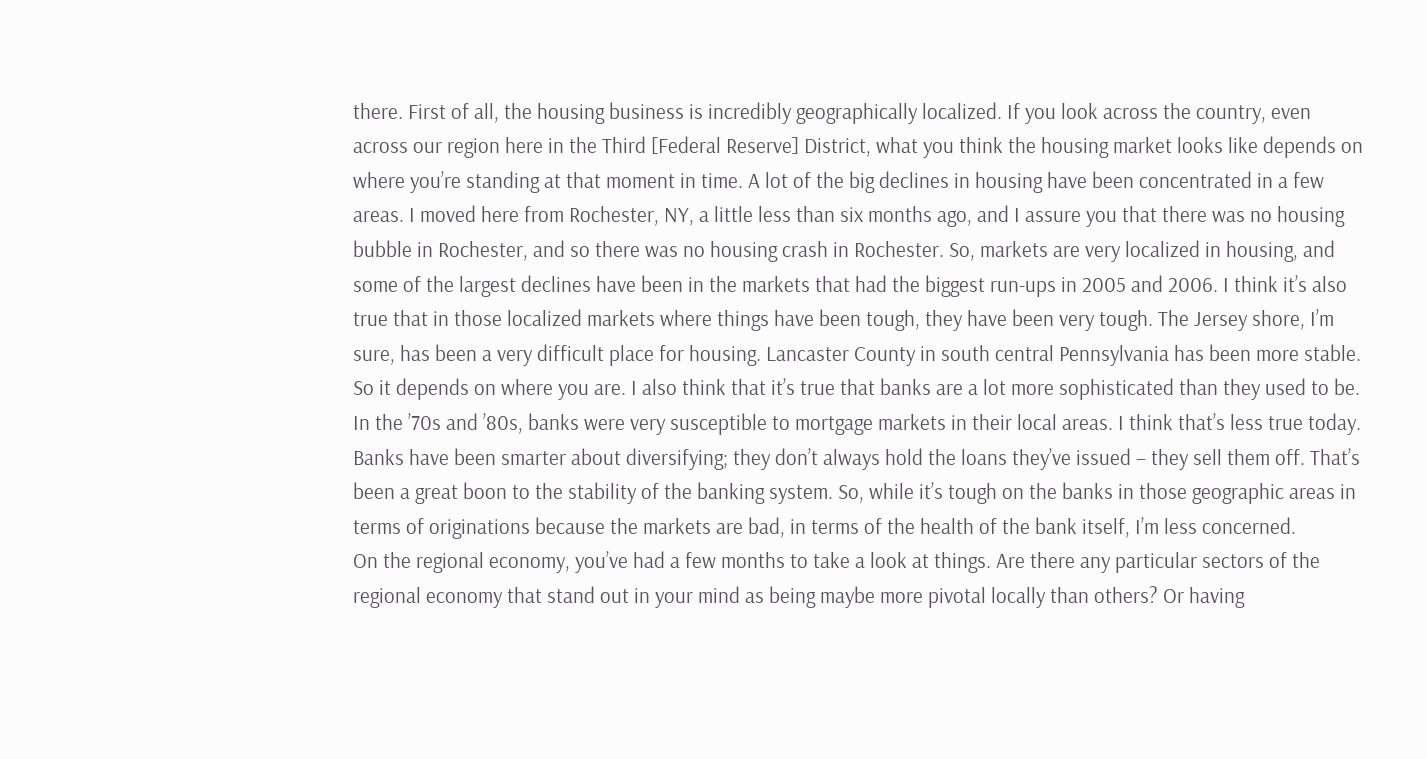there. First of all, the housing business is incredibly geographically localized. If you look across the country, even across our region here in the Third [Federal Reserve] District, what you think the housing market looks like depends on where you’re standing at that moment in time. A lot of the big declines in housing have been concentrated in a few areas. I moved here from Rochester, NY, a little less than six months ago, and I assure you that there was no housing bubble in Rochester, and so there was no housing crash in Rochester. So, markets are very localized in housing, and some of the largest declines have been in the markets that had the biggest run-ups in 2005 and 2006. I think it’s also true that in those localized markets where things have been tough, they have been very tough. The Jersey shore, I’m sure, has been a very difficult place for housing. Lancaster County in south central Pennsylvania has been more stable. So it depends on where you are. I also think that it’s true that banks are a lot more sophisticated than they used to be. In the ’70s and ’80s, banks were very susceptible to mortgage markets in their local areas. I think that’s less true today. Banks have been smarter about diversifying; they don’t always hold the loans they’ve issued – they sell them off. That’s been a great boon to the stability of the banking system. So, while it’s tough on the banks in those geographic areas in terms of originations because the markets are bad, in terms of the health of the bank itself, I’m less concerned.
On the regional economy, you’ve had a few months to take a look at things. Are there any particular sectors of the regional economy that stand out in your mind as being maybe more pivotal locally than others? Or having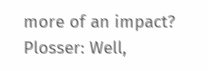more of an impact?
Plosser: Well,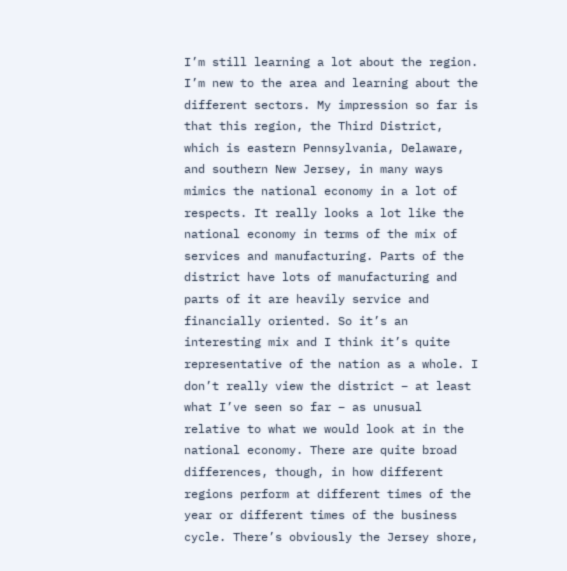I’m still learning a lot about the region. I’m new to the area and learning about the different sectors. My impression so far is that this region, the Third District, which is eastern Pennsylvania, Delaware, and southern New Jersey, in many ways mimics the national economy in a lot of respects. It really looks a lot like the national economy in terms of the mix of services and manufacturing. Parts of the district have lots of manufacturing and parts of it are heavily service and financially oriented. So it’s an interesting mix and I think it’s quite representative of the nation as a whole. I don’t really view the district – at least what I’ve seen so far – as unusual relative to what we would look at in the national economy. There are quite broad differences, though, in how different regions perform at different times of the year or different times of the business cycle. There’s obviously the Jersey shore,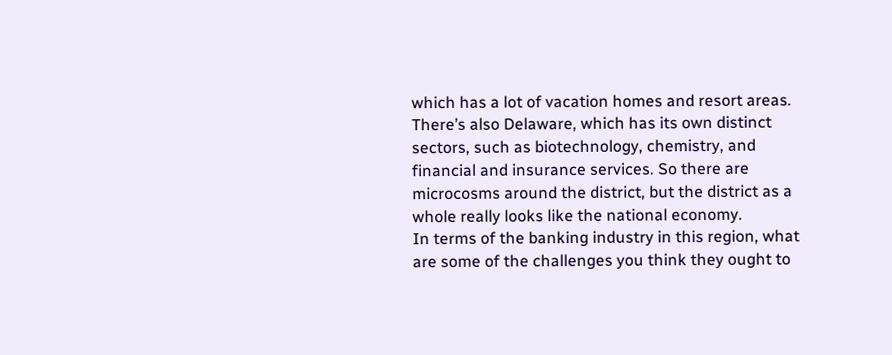which has a lot of vacation homes and resort areas. There’s also Delaware, which has its own distinct sectors, such as biotechnology, chemistry, and financial and insurance services. So there are microcosms around the district, but the district as a whole really looks like the national economy.
In terms of the banking industry in this region, what are some of the challenges you think they ought to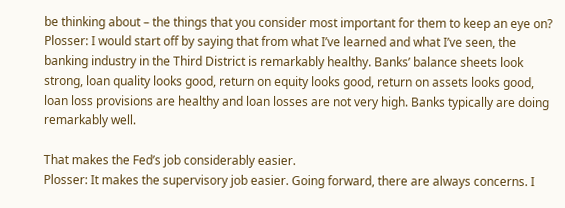be thinking about – the things that you consider most important for them to keep an eye on?
Plosser: I would start off by saying that from what I’ve learned and what I’ve seen, the banking industry in the Third District is remarkably healthy. Banks’ balance sheets look strong, loan quality looks good, return on equity looks good, return on assets looks good, loan loss provisions are healthy and loan losses are not very high. Banks typically are doing remarkably well.

That makes the Fed’s job considerably easier.
Plosser: It makes the supervisory job easier. Going forward, there are always concerns. I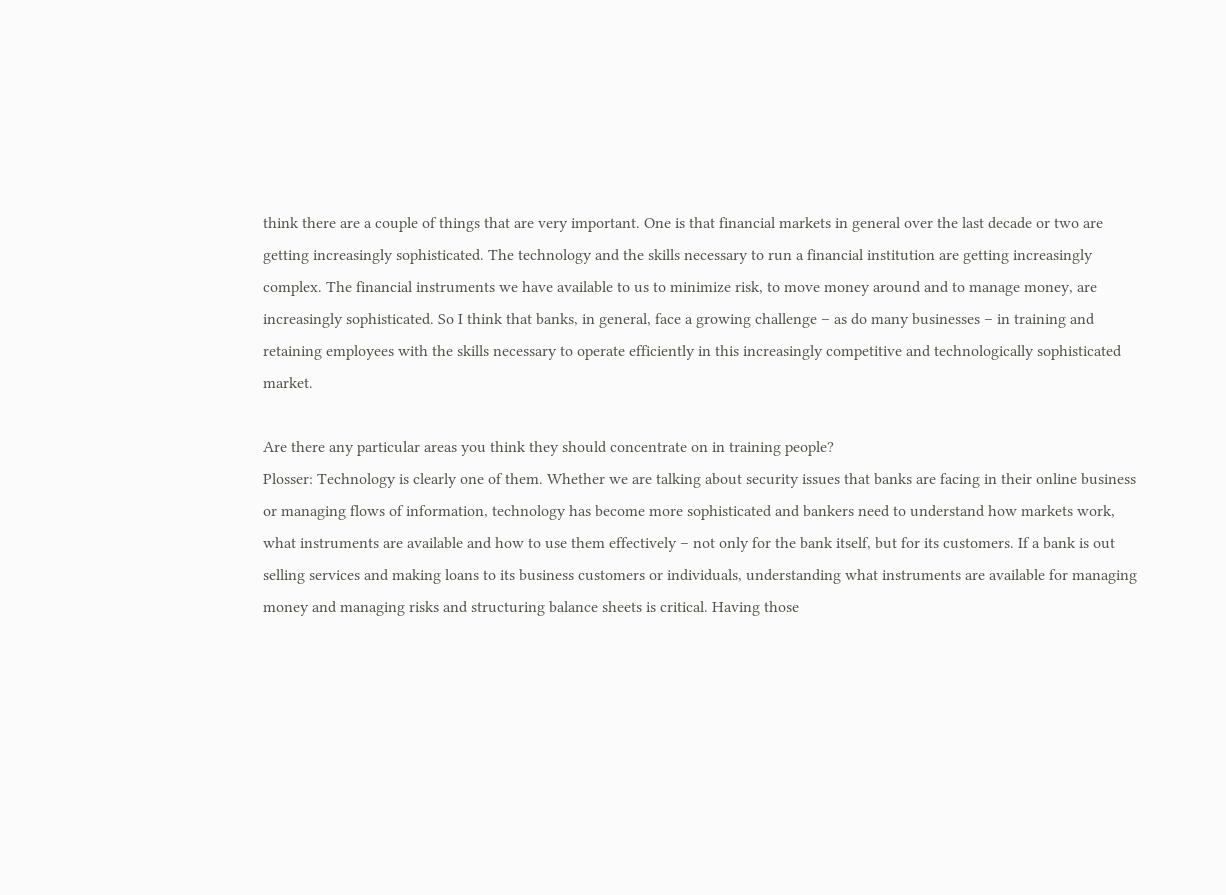think there are a couple of things that are very important. One is that financial markets in general over the last decade or two are getting increasingly sophisticated. The technology and the skills necessary to run a financial institution are getting increasingly complex. The financial instruments we have available to us to minimize risk, to move money around and to manage money, are increasingly sophisticated. So I think that banks, in general, face a growing challenge – as do many businesses – in training and retaining employees with the skills necessary to operate efficiently in this increasingly competitive and technologically sophisticated market.

Are there any particular areas you think they should concentrate on in training people?
Plosser: Technology is clearly one of them. Whether we are talking about security issues that banks are facing in their online business or managing flows of information, technology has become more sophisticated and bankers need to understand how markets work, what instruments are available and how to use them effectively – not only for the bank itself, but for its customers. If a bank is out selling services and making loans to its business customers or individuals, understanding what instruments are available for managing money and managing risks and structuring balance sheets is critical. Having those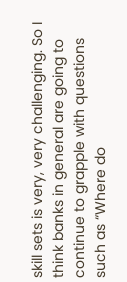skill sets is very, very challenging. So I think banks in general are going to continue to grapple with questions such as “Where do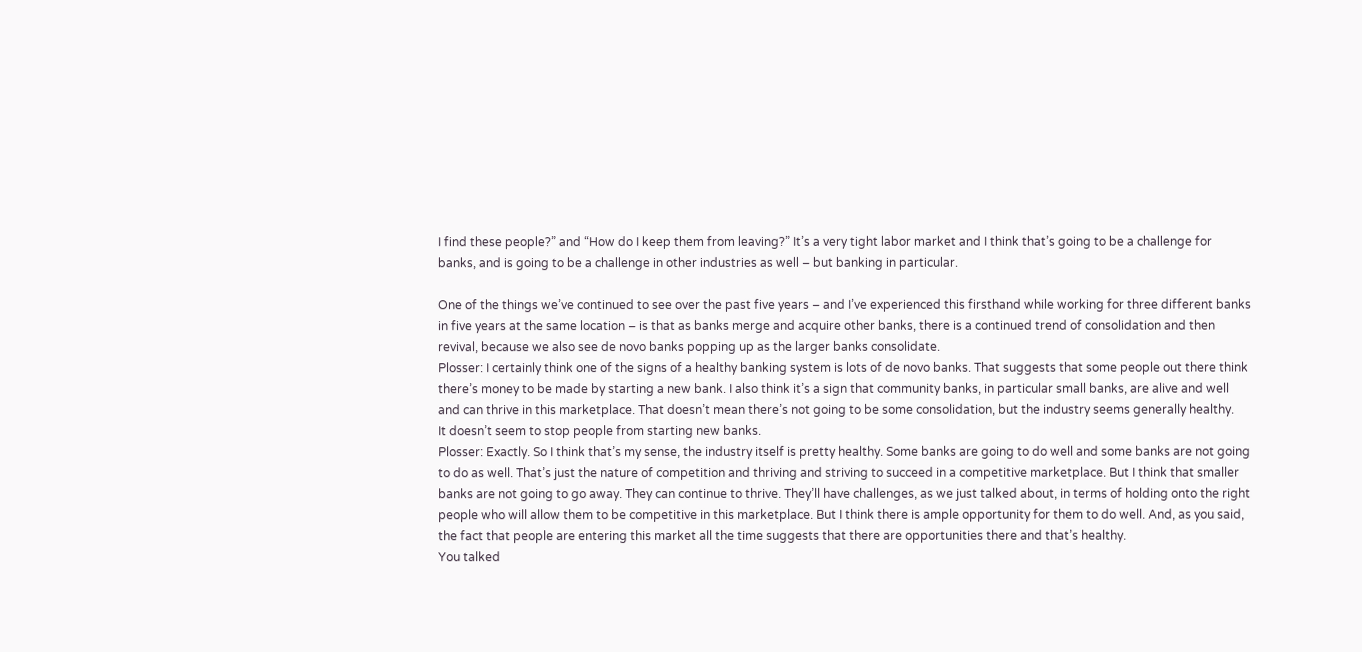I find these people?” and “How do I keep them from leaving?” It’s a very tight labor market and I think that’s going to be a challenge for banks, and is going to be a challenge in other industries as well – but banking in particular.

One of the things we’ve continued to see over the past five years – and I’ve experienced this firsthand while working for three different banks in five years at the same location – is that as banks merge and acquire other banks, there is a continued trend of consolidation and then revival, because we also see de novo banks popping up as the larger banks consolidate.
Plosser: I certainly think one of the signs of a healthy banking system is lots of de novo banks. That suggests that some people out there think there’s money to be made by starting a new bank. I also think it’s a sign that community banks, in particular small banks, are alive and well and can thrive in this marketplace. That doesn’t mean there’s not going to be some consolidation, but the industry seems generally healthy.
It doesn’t seem to stop people from starting new banks.
Plosser: Exactly. So I think that’s my sense, the industry itself is pretty healthy. Some banks are going to do well and some banks are not going to do as well. That’s just the nature of competition and thriving and striving to succeed in a competitive marketplace. But I think that smaller banks are not going to go away. They can continue to thrive. They’ll have challenges, as we just talked about, in terms of holding onto the right people who will allow them to be competitive in this marketplace. But I think there is ample opportunity for them to do well. And, as you said, the fact that people are entering this market all the time suggests that there are opportunities there and that’s healthy.
You talked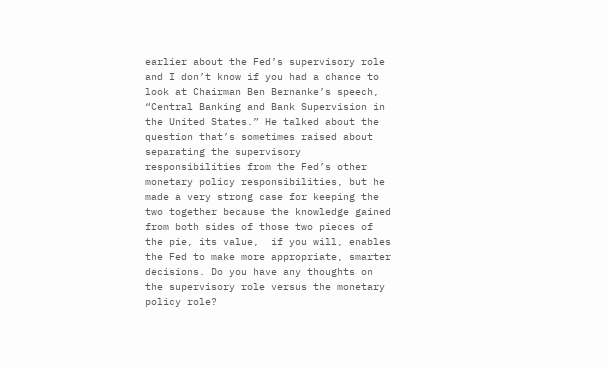earlier about the Fed’s supervisory role and I don’t know if you had a chance to look at Chairman Ben Bernanke’s speech, “Central Banking and Bank Supervision in the United States.” He talked about the question that’s sometimes raised about separating the supervisory responsibilities from the Fed’s other monetary policy responsibilities, but he made a very strong case for keeping the two together because the knowledge gained from both sides of those two pieces of the pie, its value,  if you will, enables the Fed to make more appropriate, smarter decisions. Do you have any thoughts on the supervisory role versus the monetary policy role?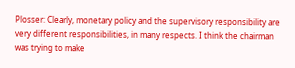Plosser: Clearly, monetary policy and the supervisory responsibility are very different responsibilities, in many respects. I think the chairman was trying to make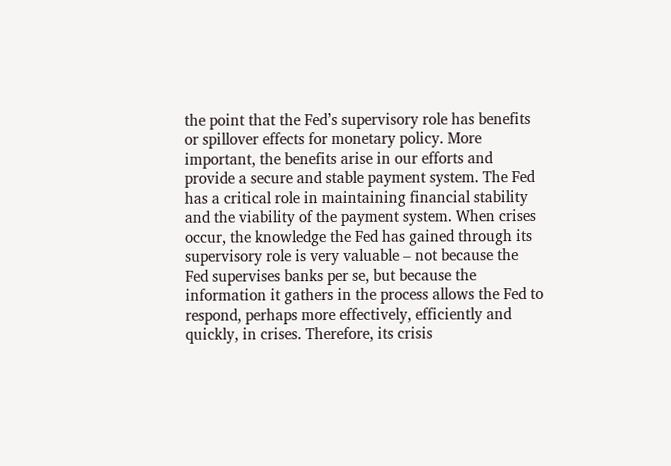the point that the Fed’s supervisory role has benefits or spillover effects for monetary policy. More important, the benefits arise in our efforts and provide a secure and stable payment system. The Fed has a critical role in maintaining financial stability and the viability of the payment system. When crises occur, the knowledge the Fed has gained through its supervisory role is very valuable – not because the Fed supervises banks per se, but because the information it gathers in the process allows the Fed to respond, perhaps more effectively, efficiently and quickly, in crises. Therefore, its crisis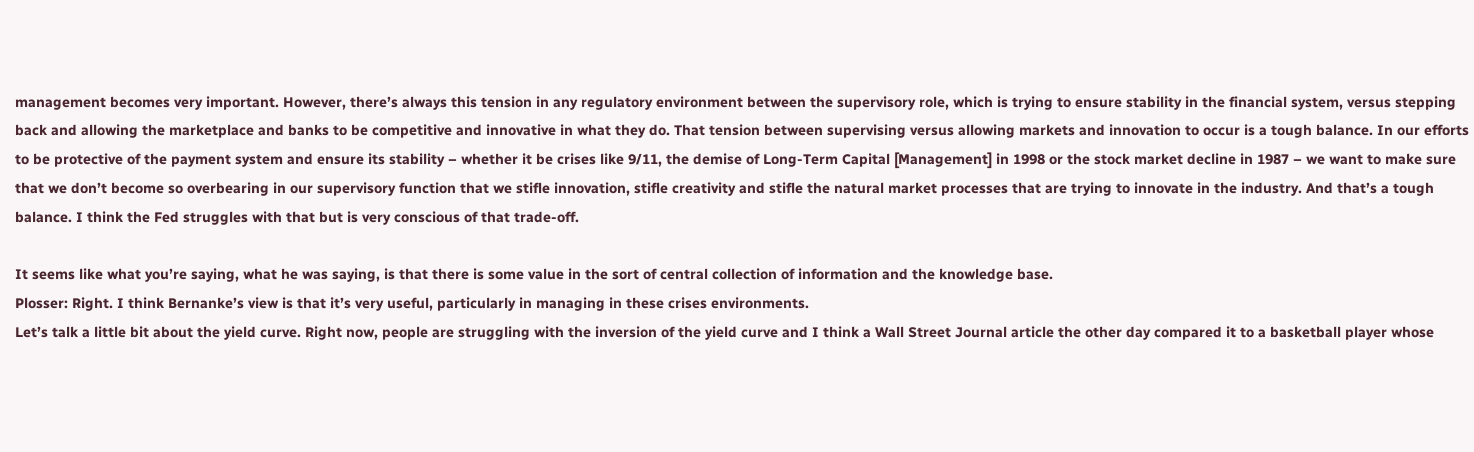management becomes very important. However, there’s always this tension in any regulatory environment between the supervisory role, which is trying to ensure stability in the financial system, versus stepping back and allowing the marketplace and banks to be competitive and innovative in what they do. That tension between supervising versus allowing markets and innovation to occur is a tough balance. In our efforts to be protective of the payment system and ensure its stability – whether it be crises like 9/11, the demise of Long-Term Capital [Management] in 1998 or the stock market decline in 1987 – we want to make sure that we don’t become so overbearing in our supervisory function that we stifle innovation, stifle creativity and stifle the natural market processes that are trying to innovate in the industry. And that’s a tough balance. I think the Fed struggles with that but is very conscious of that trade-off.

It seems like what you’re saying, what he was saying, is that there is some value in the sort of central collection of information and the knowledge base.
Plosser: Right. I think Bernanke’s view is that it’s very useful, particularly in managing in these crises environments.
Let’s talk a little bit about the yield curve. Right now, people are struggling with the inversion of the yield curve and I think a Wall Street Journal article the other day compared it to a basketball player whose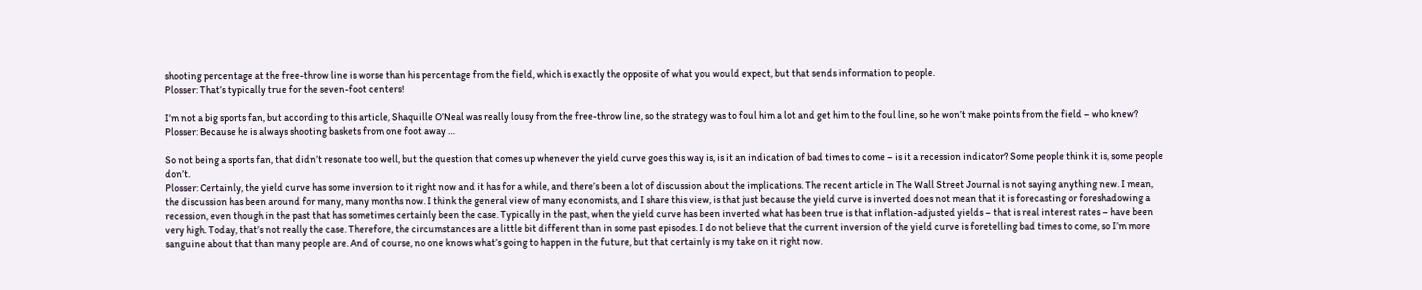shooting percentage at the free-throw line is worse than his percentage from the field, which is exactly the opposite of what you would expect, but that sends information to people.
Plosser: That’s typically true for the seven-foot centers!

I’m not a big sports fan, but according to this article, Shaquille O’Neal was really lousy from the free-throw line, so the strategy was to foul him a lot and get him to the foul line, so he won’t make points from the field – who knew?
Plosser: Because he is always shooting baskets from one foot away …

So not being a sports fan, that didn’t resonate too well, but the question that comes up whenever the yield curve goes this way is, is it an indication of bad times to come – is it a recession indicator? Some people think it is, some people don’t.
Plosser: Certainly, the yield curve has some inversion to it right now and it has for a while, and there’s been a lot of discussion about the implications. The recent article in The Wall Street Journal is not saying anything new. I mean, the discussion has been around for many, many months now. I think the general view of many economists, and I share this view, is that just because the yield curve is inverted does not mean that it is forecasting or foreshadowing a recession, even though in the past that has sometimes certainly been the case. Typically in the past, when the yield curve has been inverted what has been true is that inflation-adjusted yields – that is real interest rates – have been very high. Today, that’s not really the case. Therefore, the circumstances are a little bit different than in some past episodes. I do not believe that the current inversion of the yield curve is foretelling bad times to come, so I’m more sanguine about that than many people are. And of course, no one knows what’s going to happen in the future, but that certainly is my take on it right now.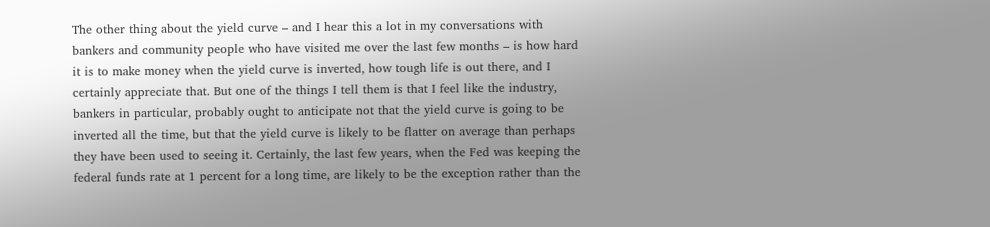The other thing about the yield curve – and I hear this a lot in my conversations with bankers and community people who have visited me over the last few months – is how hard it is to make money when the yield curve is inverted, how tough life is out there, and I certainly appreciate that. But one of the things I tell them is that I feel like the industry, bankers in particular, probably ought to anticipate not that the yield curve is going to be inverted all the time, but that the yield curve is likely to be flatter on average than perhaps they have been used to seeing it. Certainly, the last few years, when the Fed was keeping the federal funds rate at 1 percent for a long time, are likely to be the exception rather than the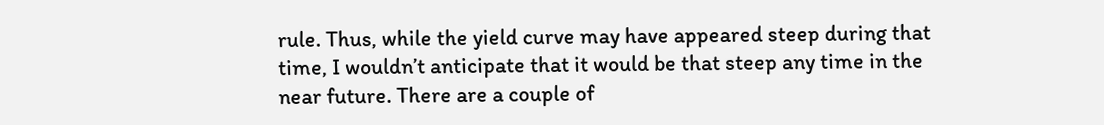rule. Thus, while the yield curve may have appeared steep during that time, I wouldn’t anticipate that it would be that steep any time in the near future. There are a couple of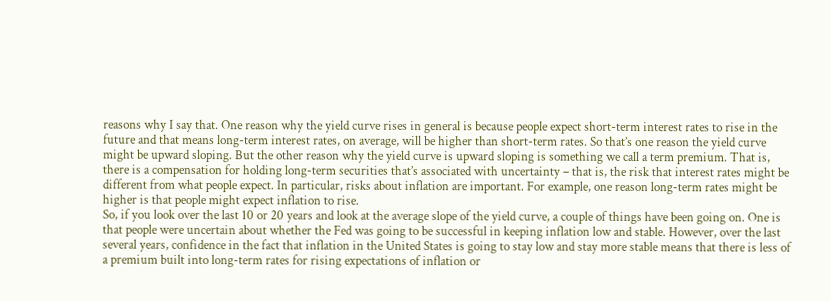reasons why I say that. One reason why the yield curve rises in general is because people expect short-term interest rates to rise in the future and that means long-term interest rates, on average, will be higher than short-term rates. So that’s one reason the yield curve might be upward sloping. But the other reason why the yield curve is upward sloping is something we call a term premium. That is, there is a compensation for holding long-term securities that’s associated with uncertainty – that is, the risk that interest rates might be different from what people expect. In particular, risks about inflation are important. For example, one reason long-term rates might be higher is that people might expect inflation to rise.
So, if you look over the last 10 or 20 years and look at the average slope of the yield curve, a couple of things have been going on. One is that people were uncertain about whether the Fed was going to be successful in keeping inflation low and stable. However, over the last several years, confidence in the fact that inflation in the United States is going to stay low and stay more stable means that there is less of a premium built into long-term rates for rising expectations of inflation or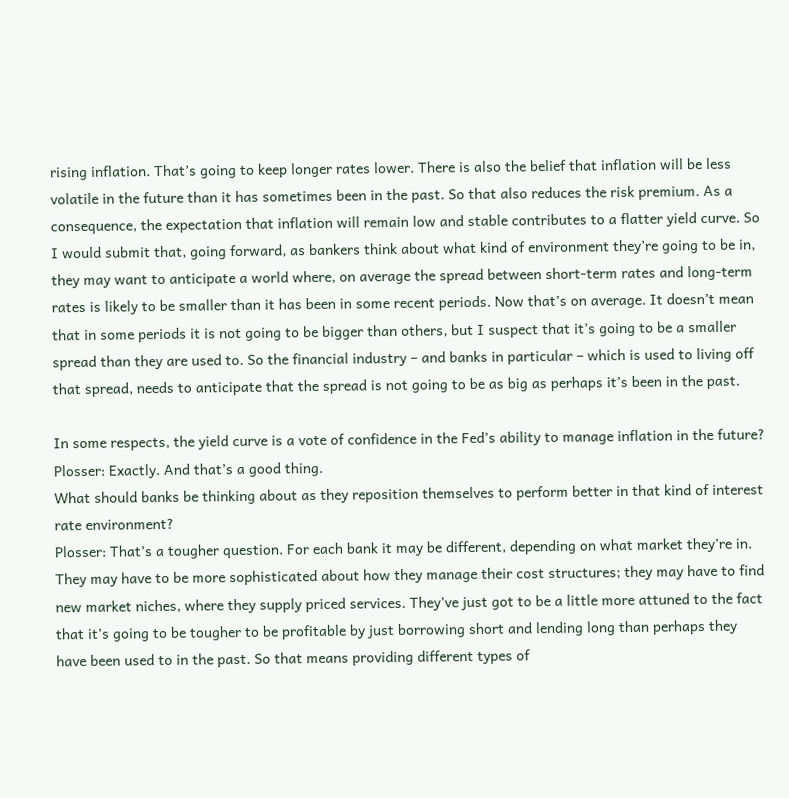rising inflation. That’s going to keep longer rates lower. There is also the belief that inflation will be less volatile in the future than it has sometimes been in the past. So that also reduces the risk premium. As a consequence, the expectation that inflation will remain low and stable contributes to a flatter yield curve. So I would submit that, going forward, as bankers think about what kind of environment they’re going to be in, they may want to anticipate a world where, on average the spread between short-term rates and long-term rates is likely to be smaller than it has been in some recent periods. Now that’s on average. It doesn’t mean that in some periods it is not going to be bigger than others, but I suspect that it’s going to be a smaller spread than they are used to. So the financial industry – and banks in particular – which is used to living off that spread, needs to anticipate that the spread is not going to be as big as perhaps it’s been in the past.

In some respects, the yield curve is a vote of confidence in the Fed’s ability to manage inflation in the future?
Plosser: Exactly. And that’s a good thing.
What should banks be thinking about as they reposition themselves to perform better in that kind of interest rate environment?
Plosser: That’s a tougher question. For each bank it may be different, depending on what market they’re in. They may have to be more sophisticated about how they manage their cost structures; they may have to find new market niches, where they supply priced services. They’ve just got to be a little more attuned to the fact that it’s going to be tougher to be profitable by just borrowing short and lending long than perhaps they have been used to in the past. So that means providing different types of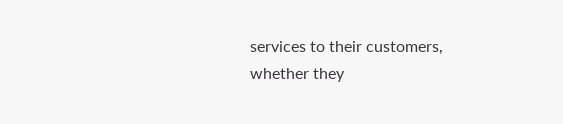services to their customers, whether they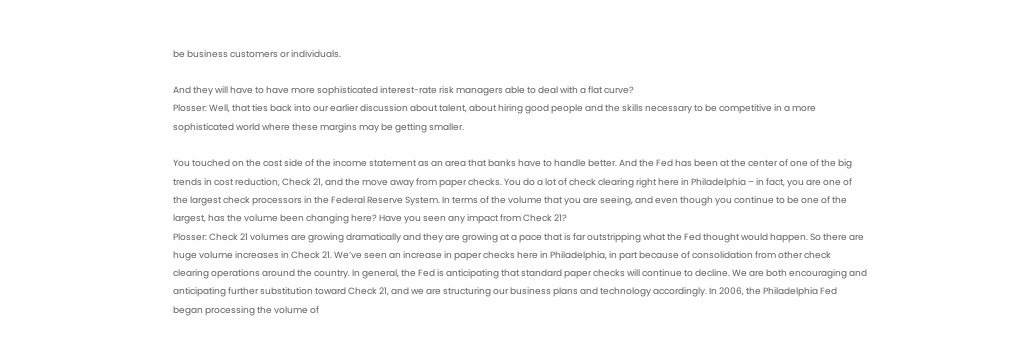be business customers or individuals.

And they will have to have more sophisticated interest-rate risk managers able to deal with a flat curve?
Plosser: Well, that ties back into our earlier discussion about talent, about hiring good people and the skills necessary to be competitive in a more sophisticated world where these margins may be getting smaller.

You touched on the cost side of the income statement as an area that banks have to handle better. And the Fed has been at the center of one of the big trends in cost reduction, Check 21, and the move away from paper checks. You do a lot of check clearing right here in Philadelphia – in fact, you are one of the largest check processors in the Federal Reserve System. In terms of the volume that you are seeing, and even though you continue to be one of the largest, has the volume been changing here? Have you seen any impact from Check 21?
Plosser: Check 21 volumes are growing dramatically and they are growing at a pace that is far outstripping what the Fed thought would happen. So there are huge volume increases in Check 21. We’ve seen an increase in paper checks here in Philadelphia, in part because of consolidation from other check clearing operations around the country. In general, the Fed is anticipating that standard paper checks will continue to decline. We are both encouraging and anticipating further substitution toward Check 21, and we are structuring our business plans and technology accordingly. In 2006, the Philadelphia Fed began processing the volume of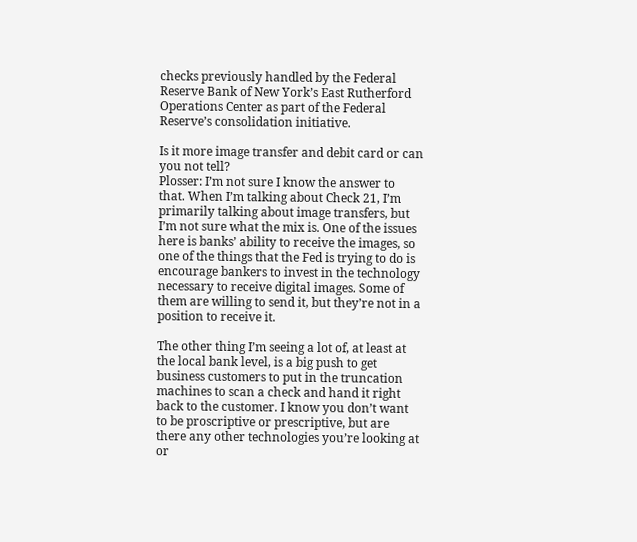checks previously handled by the Federal Reserve Bank of New York’s East Rutherford Operations Center as part of the Federal Reserve’s consolidation initiative.

Is it more image transfer and debit card or can you not tell?
Plosser: I’m not sure I know the answer to that. When I’m talking about Check 21, I’m primarily talking about image transfers, but I’m not sure what the mix is. One of the issues here is banks’ ability to receive the images, so one of the things that the Fed is trying to do is encourage bankers to invest in the technology necessary to receive digital images. Some of them are willing to send it, but they’re not in a position to receive it.

The other thing I’m seeing a lot of, at least at the local bank level, is a big push to get business customers to put in the truncation machines to scan a check and hand it right back to the customer. I know you don’t want to be proscriptive or prescriptive, but are there any other technologies you’re looking at or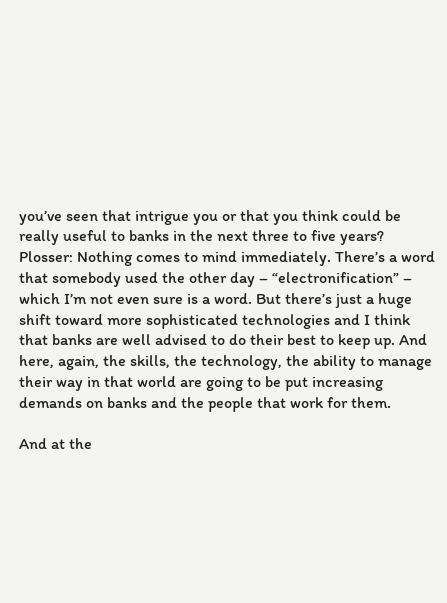you’ve seen that intrigue you or that you think could be really useful to banks in the next three to five years?
Plosser: Nothing comes to mind immediately. There’s a word that somebody used the other day – “electronification” – which I’m not even sure is a word. But there’s just a huge shift toward more sophisticated technologies and I think that banks are well advised to do their best to keep up. And here, again, the skills, the technology, the ability to manage their way in that world are going to be put increasing demands on banks and the people that work for them.

And at the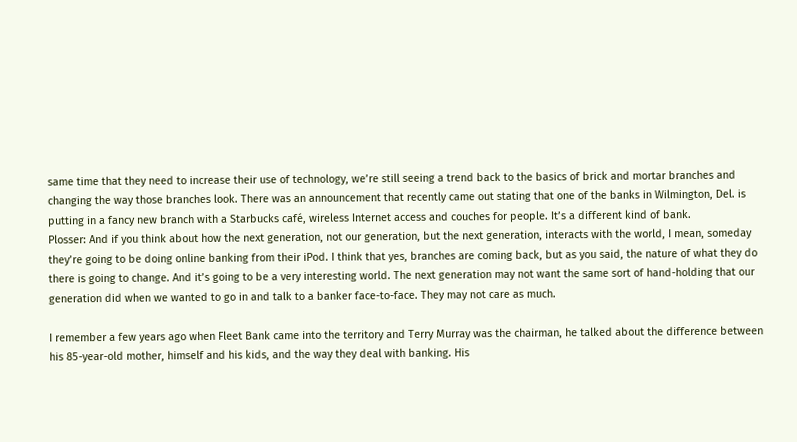same time that they need to increase their use of technology, we’re still seeing a trend back to the basics of brick and mortar branches and changing the way those branches look. There was an announcement that recently came out stating that one of the banks in Wilmington, Del. is putting in a fancy new branch with a Starbucks café, wireless Internet access and couches for people. It’s a different kind of bank.
Plosser: And if you think about how the next generation, not our generation, but the next generation, interacts with the world, I mean, someday they’re going to be doing online banking from their iPod. I think that yes, branches are coming back, but as you said, the nature of what they do there is going to change. And it’s going to be a very interesting world. The next generation may not want the same sort of hand-holding that our generation did when we wanted to go in and talk to a banker face-to-face. They may not care as much.

I remember a few years ago when Fleet Bank came into the territory and Terry Murray was the chairman, he talked about the difference between his 85-year-old mother, himself and his kids, and the way they deal with banking. His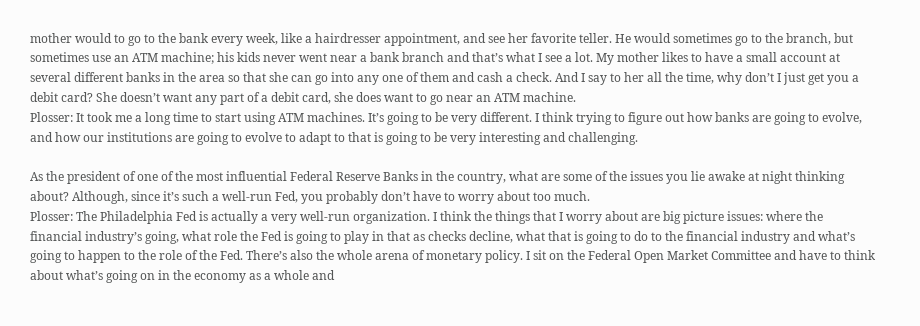mother would to go to the bank every week, like a hairdresser appointment, and see her favorite teller. He would sometimes go to the branch, but sometimes use an ATM machine; his kids never went near a bank branch and that’s what I see a lot. My mother likes to have a small account at several different banks in the area so that she can go into any one of them and cash a check. And I say to her all the time, why don’t I just get you a debit card? She doesn’t want any part of a debit card, she does want to go near an ATM machine.
Plosser: It took me a long time to start using ATM machines. It’s going to be very different. I think trying to figure out how banks are going to evolve, and how our institutions are going to evolve to adapt to that is going to be very interesting and challenging.

As the president of one of the most influential Federal Reserve Banks in the country, what are some of the issues you lie awake at night thinking about? Although, since it’s such a well-run Fed, you probably don’t have to worry about too much.
Plosser: The Philadelphia Fed is actually a very well-run organization. I think the things that I worry about are big picture issues: where the financial industry’s going, what role the Fed is going to play in that as checks decline, what that is going to do to the financial industry and what’s going to happen to the role of the Fed. There’s also the whole arena of monetary policy. I sit on the Federal Open Market Committee and have to think about what’s going on in the economy as a whole and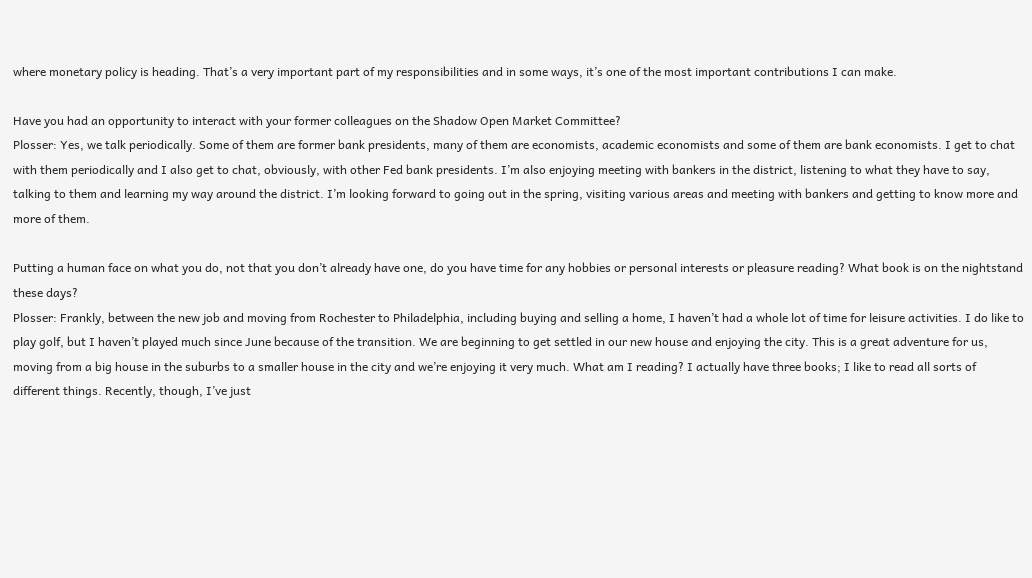where monetary policy is heading. That’s a very important part of my responsibilities and in some ways, it’s one of the most important contributions I can make.

Have you had an opportunity to interact with your former colleagues on the Shadow Open Market Committee?
Plosser: Yes, we talk periodically. Some of them are former bank presidents, many of them are economists, academic economists and some of them are bank economists. I get to chat with them periodically and I also get to chat, obviously, with other Fed bank presidents. I’m also enjoying meeting with bankers in the district, listening to what they have to say, talking to them and learning my way around the district. I’m looking forward to going out in the spring, visiting various areas and meeting with bankers and getting to know more and more of them.

Putting a human face on what you do, not that you don’t already have one, do you have time for any hobbies or personal interests or pleasure reading? What book is on the nightstand these days?
Plosser: Frankly, between the new job and moving from Rochester to Philadelphia, including buying and selling a home, I haven’t had a whole lot of time for leisure activities. I do like to play golf, but I haven’t played much since June because of the transition. We are beginning to get settled in our new house and enjoying the city. This is a great adventure for us, moving from a big house in the suburbs to a smaller house in the city and we’re enjoying it very much. What am I reading? I actually have three books; I like to read all sorts of different things. Recently, though, I’ve just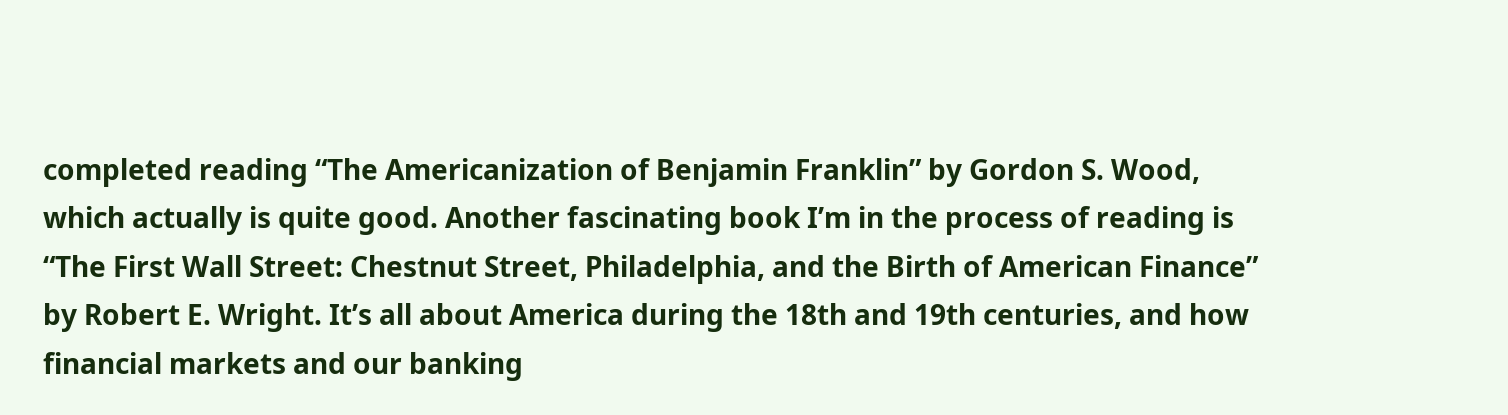completed reading “The Americanization of Benjamin Franklin” by Gordon S. Wood, which actually is quite good. Another fascinating book I’m in the process of reading is “The First Wall Street: Chestnut Street, Philadelphia, and the Birth of American Finance” by Robert E. Wright. It’s all about America during the 18th and 19th centuries, and how financial markets and our banking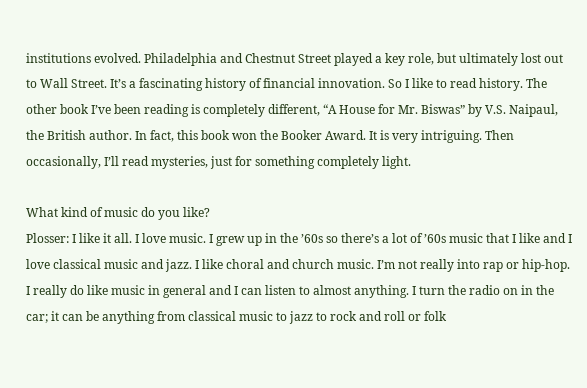institutions evolved. Philadelphia and Chestnut Street played a key role, but ultimately lost out to Wall Street. It’s a fascinating history of financial innovation. So I like to read history. The other book I’ve been reading is completely different, “A House for Mr. Biswas” by V.S. Naipaul, the British author. In fact, this book won the Booker Award. It is very intriguing. Then occasionally, I’ll read mysteries, just for something completely light.

What kind of music do you like?
Plosser: I like it all. I love music. I grew up in the ’60s so there’s a lot of ’60s music that I like and I love classical music and jazz. I like choral and church music. I’m not really into rap or hip-hop. I really do like music in general and I can listen to almost anything. I turn the radio on in the car; it can be anything from classical music to jazz to rock and roll or folk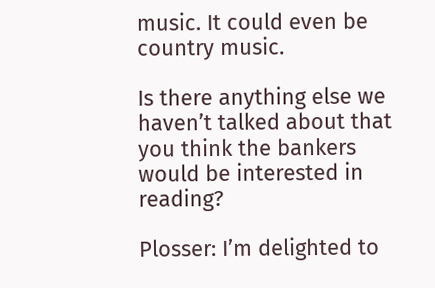music. It could even be country music.

Is there anything else we haven’t talked about that you think the bankers would be interested in reading?

Plosser: I’m delighted to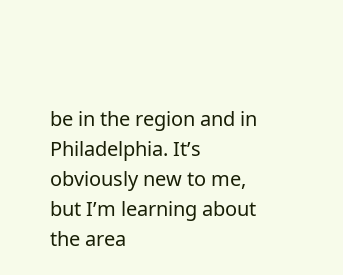be in the region and in Philadelphia. It’s obviously new to me, but I’m learning about the area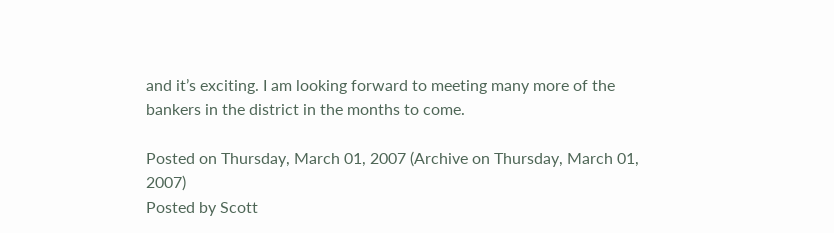and it’s exciting. I am looking forward to meeting many more of the bankers in the district in the months to come.

Posted on Thursday, March 01, 2007 (Archive on Thursday, March 01, 2007)
Posted by Scott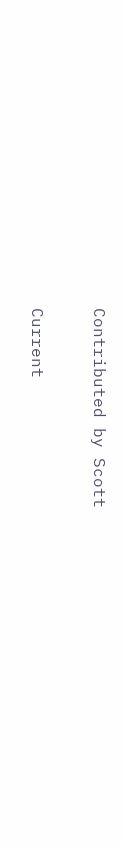Contributed by Scott


Current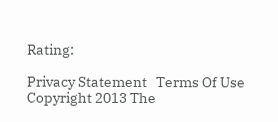Rating:

Privacy Statement   Terms Of Use   Copyright 2013 The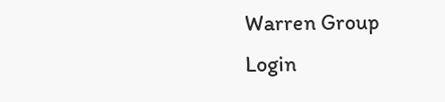Warren Group    Login